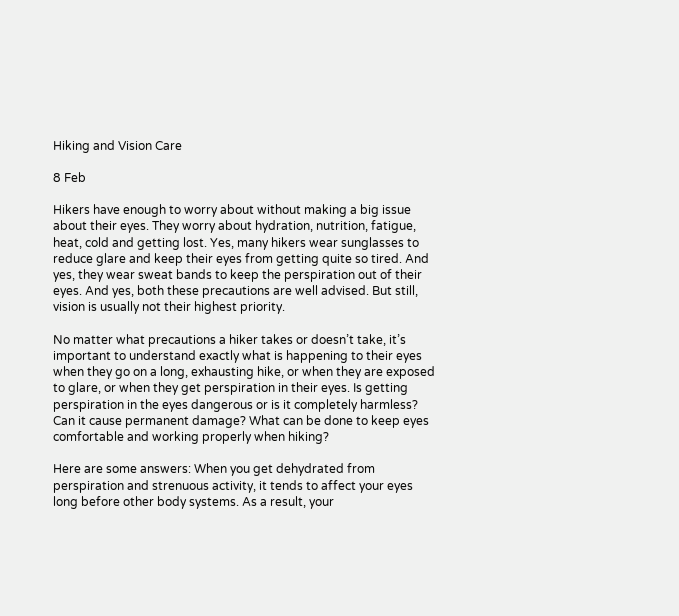Hiking and Vision Care

8 Feb

Hikers have enough to worry about without making a big issue about their eyes. They worry about hydration, nutrition, fatigue, heat, cold and getting lost. Yes, many hikers wear sunglasses to reduce glare and keep their eyes from getting quite so tired. And yes, they wear sweat bands to keep the perspiration out of their eyes. And yes, both these precautions are well advised. But still, vision is usually not their highest priority.

No matter what precautions a hiker takes or doesn’t take, it’s important to understand exactly what is happening to their eyes when they go on a long, exhausting hike, or when they are exposed to glare, or when they get perspiration in their eyes. Is getting perspiration in the eyes dangerous or is it completely harmless? Can it cause permanent damage? What can be done to keep eyes comfortable and working properly when hiking?

Here are some answers: When you get dehydrated from perspiration and strenuous activity, it tends to affect your eyes long before other body systems. As a result, your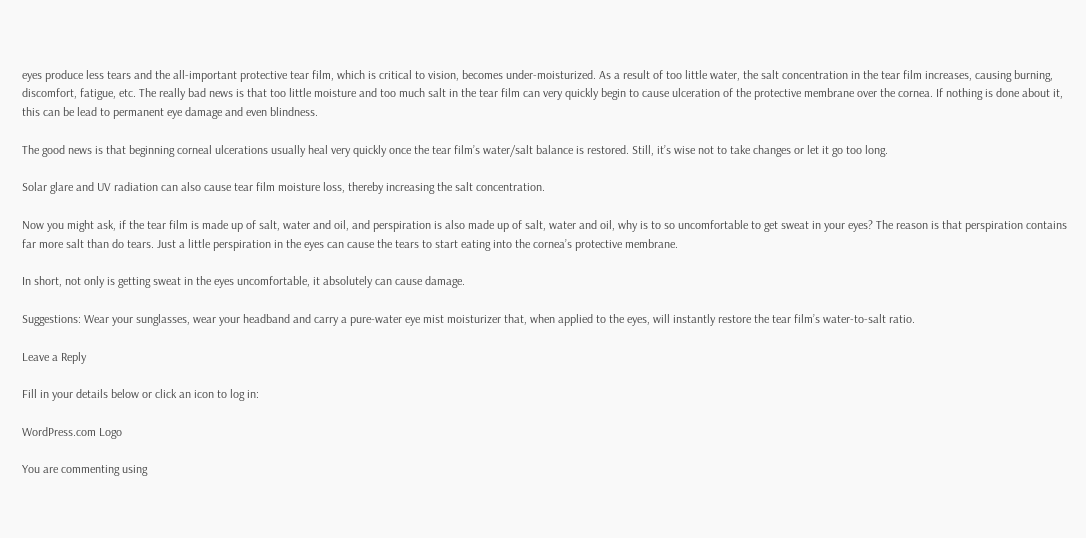eyes produce less tears and the all-important protective tear film, which is critical to vision, becomes under-moisturized. As a result of too little water, the salt concentration in the tear film increases, causing burning, discomfort, fatigue, etc. The really bad news is that too little moisture and too much salt in the tear film can very quickly begin to cause ulceration of the protective membrane over the cornea. If nothing is done about it, this can be lead to permanent eye damage and even blindness.

The good news is that beginning corneal ulcerations usually heal very quickly once the tear film’s water/salt balance is restored. Still, it’s wise not to take changes or let it go too long.

Solar glare and UV radiation can also cause tear film moisture loss, thereby increasing the salt concentration.

Now you might ask, if the tear film is made up of salt, water and oil, and perspiration is also made up of salt, water and oil, why is to so uncomfortable to get sweat in your eyes? The reason is that perspiration contains far more salt than do tears. Just a little perspiration in the eyes can cause the tears to start eating into the cornea’s protective membrane.

In short, not only is getting sweat in the eyes uncomfortable, it absolutely can cause damage.

Suggestions: Wear your sunglasses, wear your headband and carry a pure-water eye mist moisturizer that, when applied to the eyes, will instantly restore the tear film’s water-to-salt ratio.

Leave a Reply

Fill in your details below or click an icon to log in:

WordPress.com Logo

You are commenting using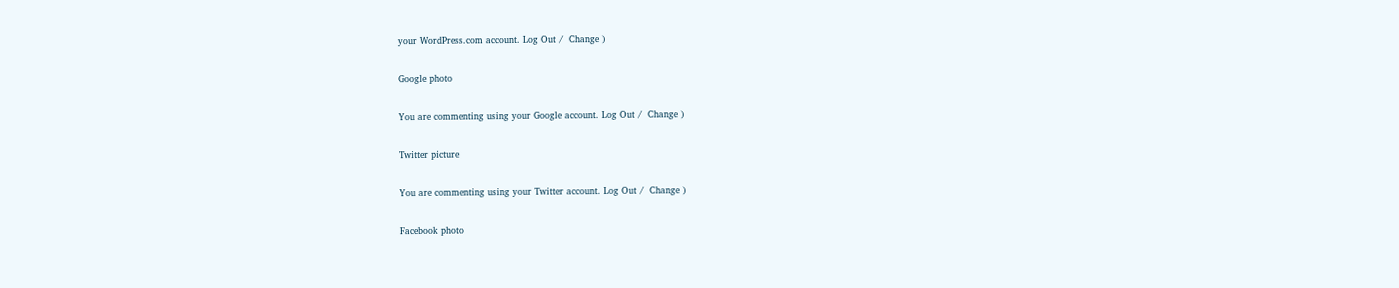your WordPress.com account. Log Out /  Change )

Google photo

You are commenting using your Google account. Log Out /  Change )

Twitter picture

You are commenting using your Twitter account. Log Out /  Change )

Facebook photo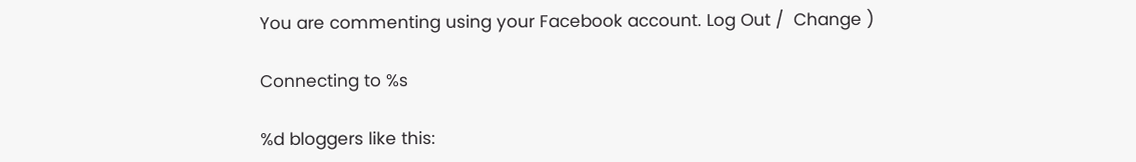You are commenting using your Facebook account. Log Out /  Change )

Connecting to %s

%d bloggers like this: